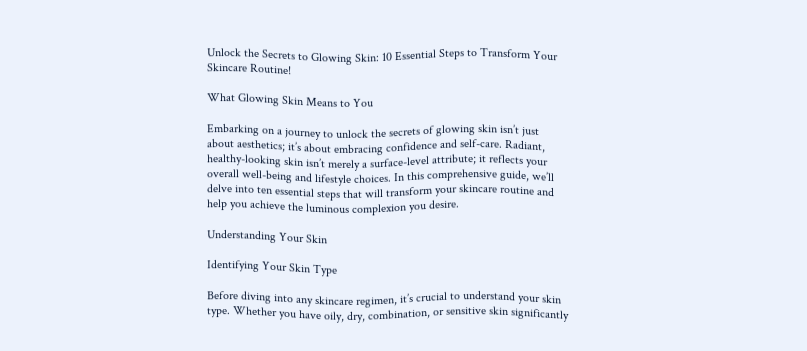Unlock the Secrets to Glowing Skin: 10 Essential Steps to Transform Your Skincare Routine!

What Glowing Skin Means to You

Embarking on a journey to unlock the secrets of glowing skin isn’t just about aesthetics; it’s about embracing confidence and self-care. Radiant, healthy-looking skin isn’t merely a surface-level attribute; it reflects your overall well-being and lifestyle choices. In this comprehensive guide, we’ll delve into ten essential steps that will transform your skincare routine and help you achieve the luminous complexion you desire.

Understanding Your Skin

Identifying Your Skin Type

Before diving into any skincare regimen, it’s crucial to understand your skin type. Whether you have oily, dry, combination, or sensitive skin significantly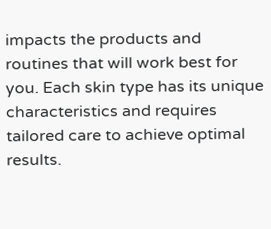impacts the products and routines that will work best for you. Each skin type has its unique characteristics and requires tailored care to achieve optimal results.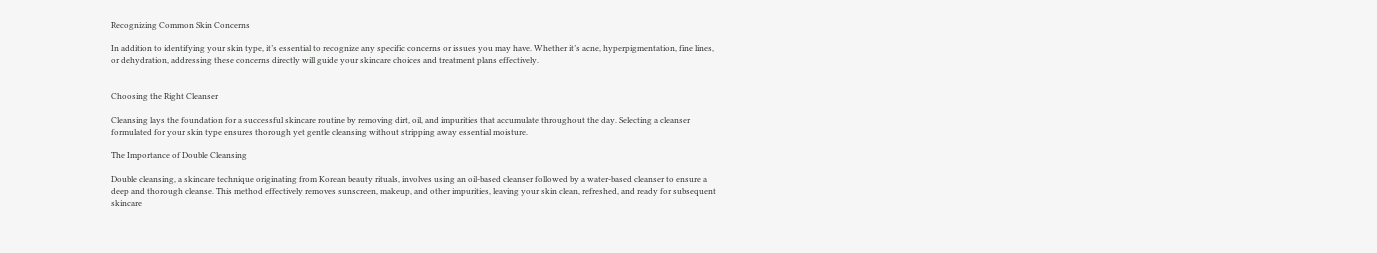Recognizing Common Skin Concerns

In addition to identifying your skin type, it’s essential to recognize any specific concerns or issues you may have. Whether it’s acne, hyperpigmentation, fine lines, or dehydration, addressing these concerns directly will guide your skincare choices and treatment plans effectively.


Choosing the Right Cleanser

Cleansing lays the foundation for a successful skincare routine by removing dirt, oil, and impurities that accumulate throughout the day. Selecting a cleanser formulated for your skin type ensures thorough yet gentle cleansing without stripping away essential moisture.

The Importance of Double Cleansing

Double cleansing, a skincare technique originating from Korean beauty rituals, involves using an oil-based cleanser followed by a water-based cleanser to ensure a deep and thorough cleanse. This method effectively removes sunscreen, makeup, and other impurities, leaving your skin clean, refreshed, and ready for subsequent skincare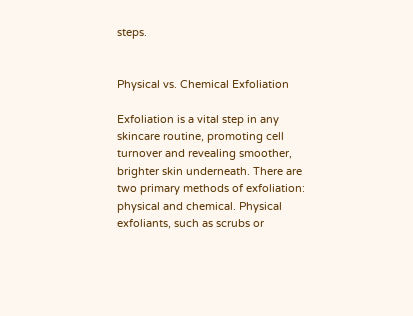steps.


Physical vs. Chemical Exfoliation

Exfoliation is a vital step in any skincare routine, promoting cell turnover and revealing smoother, brighter skin underneath. There are two primary methods of exfoliation: physical and chemical. Physical exfoliants, such as scrubs or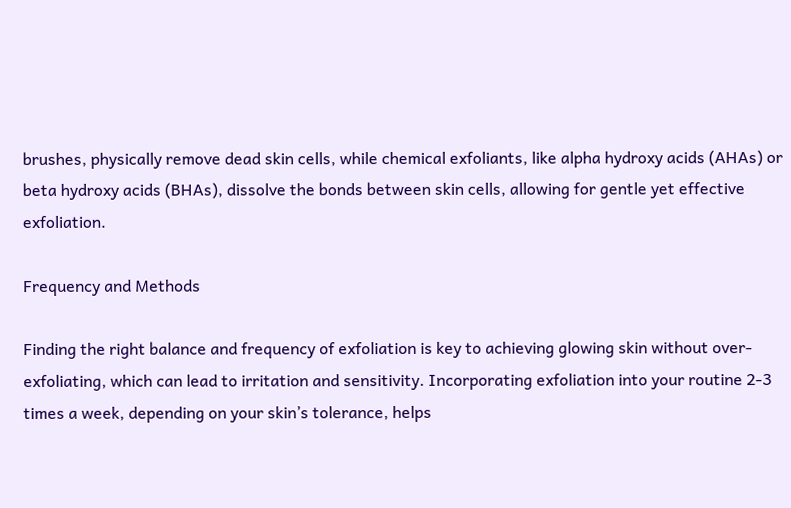brushes, physically remove dead skin cells, while chemical exfoliants, like alpha hydroxy acids (AHAs) or beta hydroxy acids (BHAs), dissolve the bonds between skin cells, allowing for gentle yet effective exfoliation.

Frequency and Methods

Finding the right balance and frequency of exfoliation is key to achieving glowing skin without over-exfoliating, which can lead to irritation and sensitivity. Incorporating exfoliation into your routine 2-3 times a week, depending on your skin’s tolerance, helps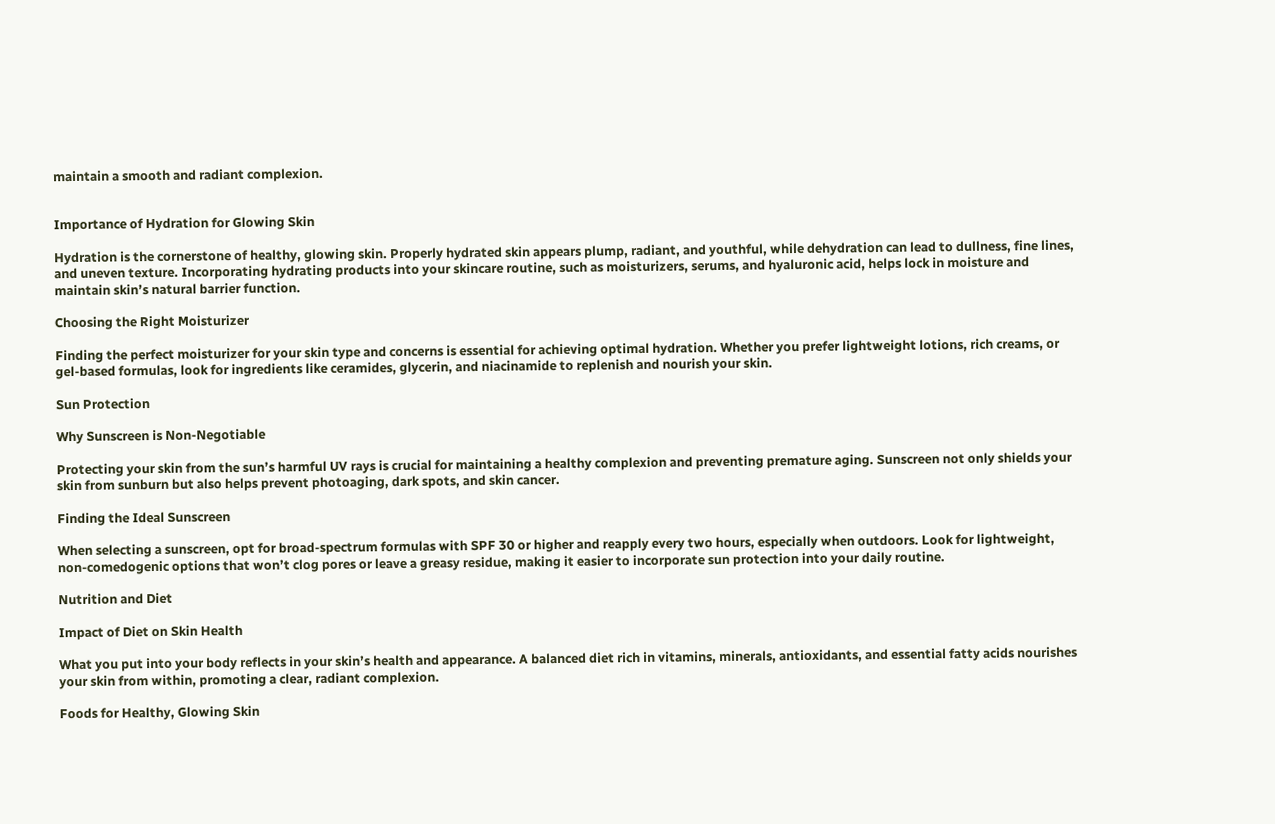maintain a smooth and radiant complexion.


Importance of Hydration for Glowing Skin

Hydration is the cornerstone of healthy, glowing skin. Properly hydrated skin appears plump, radiant, and youthful, while dehydration can lead to dullness, fine lines, and uneven texture. Incorporating hydrating products into your skincare routine, such as moisturizers, serums, and hyaluronic acid, helps lock in moisture and maintain skin’s natural barrier function.

Choosing the Right Moisturizer

Finding the perfect moisturizer for your skin type and concerns is essential for achieving optimal hydration. Whether you prefer lightweight lotions, rich creams, or gel-based formulas, look for ingredients like ceramides, glycerin, and niacinamide to replenish and nourish your skin.

Sun Protection

Why Sunscreen is Non-Negotiable

Protecting your skin from the sun’s harmful UV rays is crucial for maintaining a healthy complexion and preventing premature aging. Sunscreen not only shields your skin from sunburn but also helps prevent photoaging, dark spots, and skin cancer.

Finding the Ideal Sunscreen

When selecting a sunscreen, opt for broad-spectrum formulas with SPF 30 or higher and reapply every two hours, especially when outdoors. Look for lightweight, non-comedogenic options that won’t clog pores or leave a greasy residue, making it easier to incorporate sun protection into your daily routine.

Nutrition and Diet

Impact of Diet on Skin Health

What you put into your body reflects in your skin’s health and appearance. A balanced diet rich in vitamins, minerals, antioxidants, and essential fatty acids nourishes your skin from within, promoting a clear, radiant complexion.

Foods for Healthy, Glowing Skin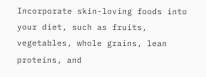Incorporate skin-loving foods into your diet, such as fruits, vegetables, whole grains, lean proteins, and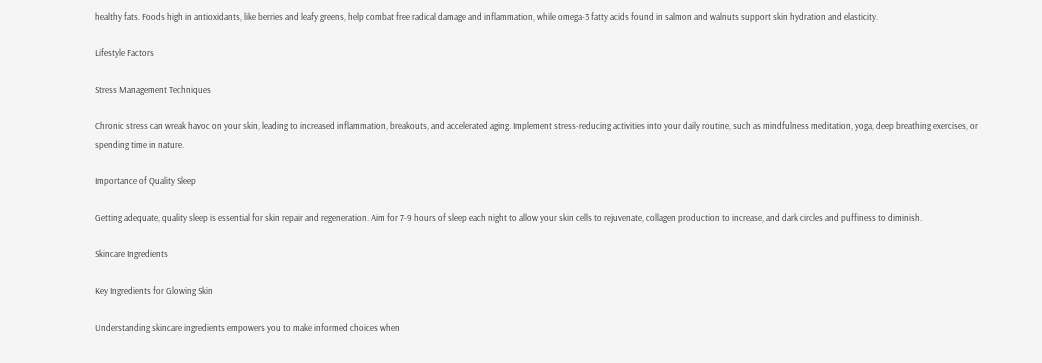healthy fats. Foods high in antioxidants, like berries and leafy greens, help combat free radical damage and inflammation, while omega-3 fatty acids found in salmon and walnuts support skin hydration and elasticity.

Lifestyle Factors

Stress Management Techniques

Chronic stress can wreak havoc on your skin, leading to increased inflammation, breakouts, and accelerated aging. Implement stress-reducing activities into your daily routine, such as mindfulness meditation, yoga, deep breathing exercises, or spending time in nature.

Importance of Quality Sleep

Getting adequate, quality sleep is essential for skin repair and regeneration. Aim for 7-9 hours of sleep each night to allow your skin cells to rejuvenate, collagen production to increase, and dark circles and puffiness to diminish.

Skincare Ingredients

Key Ingredients for Glowing Skin

Understanding skincare ingredients empowers you to make informed choices when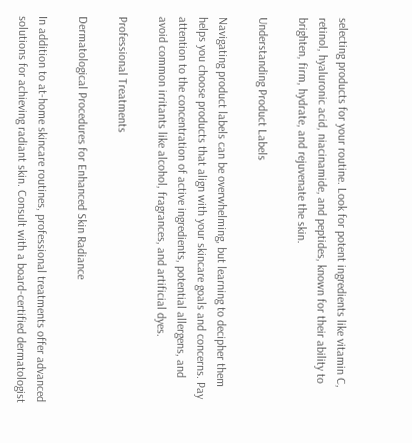selecting products for your routine. Look for potent ingredients like vitamin C, retinol, hyaluronic acid, niacinamide, and peptides, known for their ability to brighten, firm, hydrate, and rejuvenate the skin.

Understanding Product Labels

Navigating product labels can be overwhelming, but learning to decipher them helps you choose products that align with your skincare goals and concerns. Pay attention to the concentration of active ingredients, potential allergens, and avoid common irritants like alcohol, fragrances, and artificial dyes.

Professional Treatments

Dermatological Procedures for Enhanced Skin Radiance

In addition to at-home skincare routines, professional treatments offer advanced solutions for achieving radiant skin. Consult with a board-certified dermatologist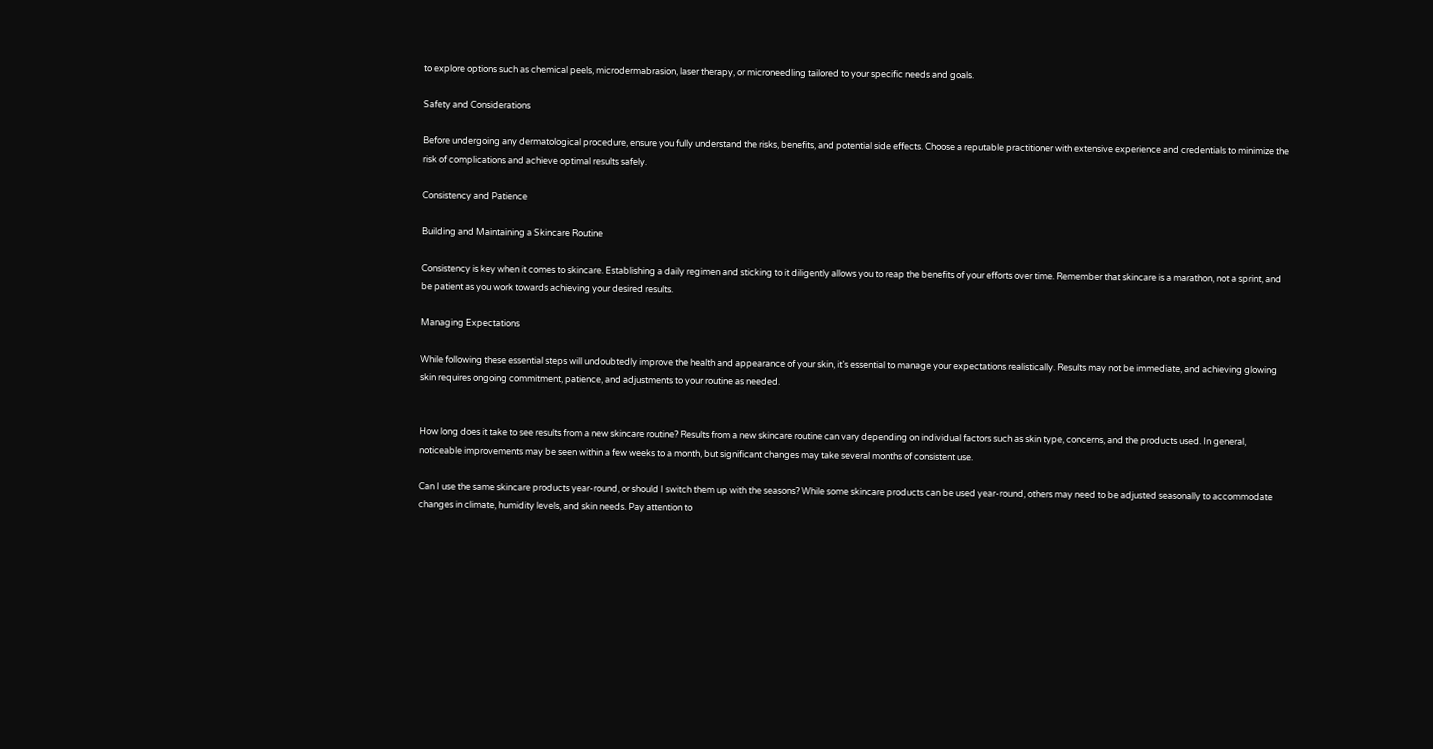to explore options such as chemical peels, microdermabrasion, laser therapy, or microneedling tailored to your specific needs and goals.

Safety and Considerations

Before undergoing any dermatological procedure, ensure you fully understand the risks, benefits, and potential side effects. Choose a reputable practitioner with extensive experience and credentials to minimize the risk of complications and achieve optimal results safely.

Consistency and Patience

Building and Maintaining a Skincare Routine

Consistency is key when it comes to skincare. Establishing a daily regimen and sticking to it diligently allows you to reap the benefits of your efforts over time. Remember that skincare is a marathon, not a sprint, and be patient as you work towards achieving your desired results.

Managing Expectations

While following these essential steps will undoubtedly improve the health and appearance of your skin, it’s essential to manage your expectations realistically. Results may not be immediate, and achieving glowing skin requires ongoing commitment, patience, and adjustments to your routine as needed.


How long does it take to see results from a new skincare routine? Results from a new skincare routine can vary depending on individual factors such as skin type, concerns, and the products used. In general, noticeable improvements may be seen within a few weeks to a month, but significant changes may take several months of consistent use.

Can I use the same skincare products year-round, or should I switch them up with the seasons? While some skincare products can be used year-round, others may need to be adjusted seasonally to accommodate changes in climate, humidity levels, and skin needs. Pay attention to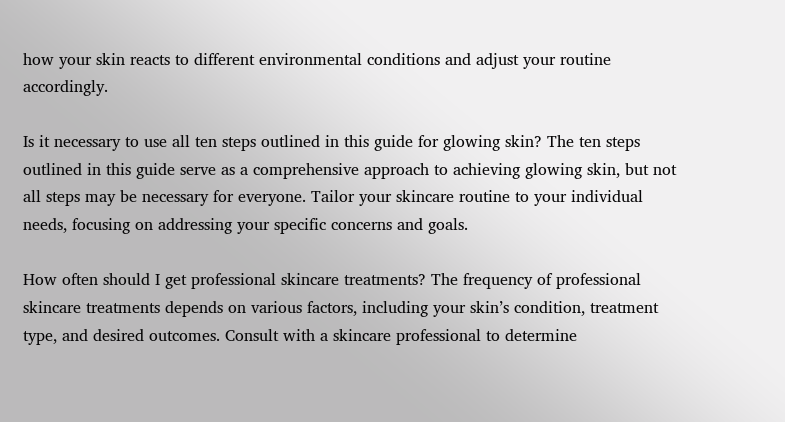how your skin reacts to different environmental conditions and adjust your routine accordingly.

Is it necessary to use all ten steps outlined in this guide for glowing skin? The ten steps outlined in this guide serve as a comprehensive approach to achieving glowing skin, but not all steps may be necessary for everyone. Tailor your skincare routine to your individual needs, focusing on addressing your specific concerns and goals.

How often should I get professional skincare treatments? The frequency of professional skincare treatments depends on various factors, including your skin’s condition, treatment type, and desired outcomes. Consult with a skincare professional to determine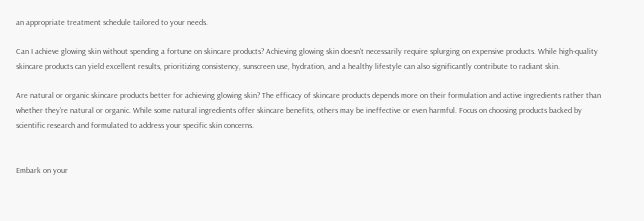an appropriate treatment schedule tailored to your needs.

Can I achieve glowing skin without spending a fortune on skincare products? Achieving glowing skin doesn’t necessarily require splurging on expensive products. While high-quality skincare products can yield excellent results, prioritizing consistency, sunscreen use, hydration, and a healthy lifestyle can also significantly contribute to radiant skin.

Are natural or organic skincare products better for achieving glowing skin? The efficacy of skincare products depends more on their formulation and active ingredients rather than whether they’re natural or organic. While some natural ingredients offer skincare benefits, others may be ineffective or even harmful. Focus on choosing products backed by scientific research and formulated to address your specific skin concerns.


Embark on your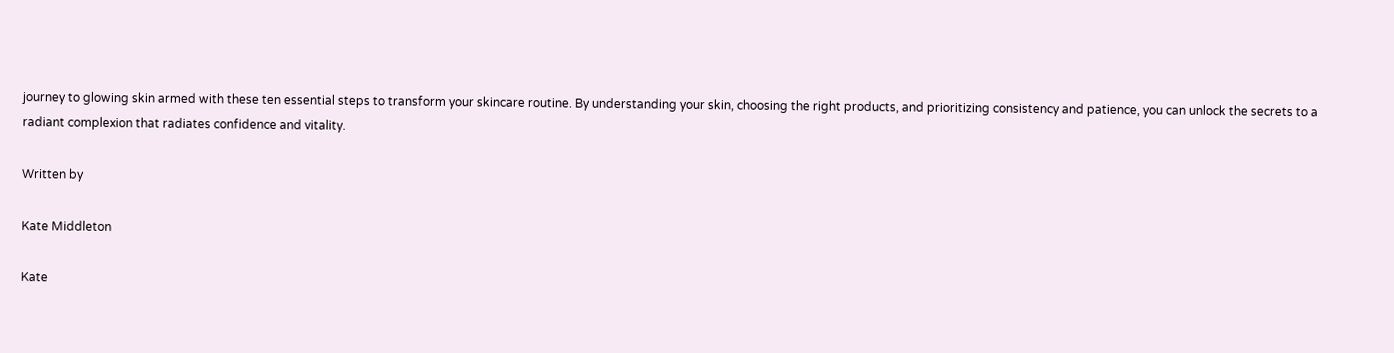journey to glowing skin armed with these ten essential steps to transform your skincare routine. By understanding your skin, choosing the right products, and prioritizing consistency and patience, you can unlock the secrets to a radiant complexion that radiates confidence and vitality.

Written by

Kate Middleton

Kate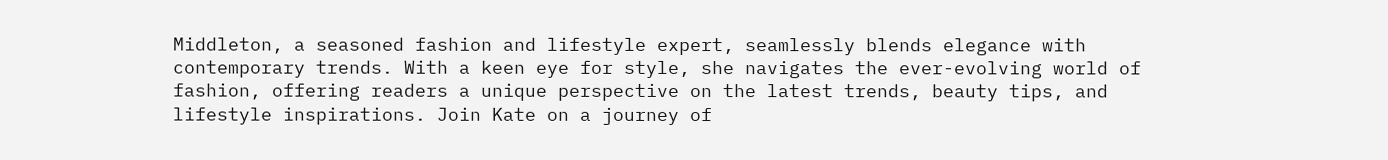Middleton, a seasoned fashion and lifestyle expert, seamlessly blends elegance with contemporary trends. With a keen eye for style, she navigates the ever-evolving world of fashion, offering readers a unique perspective on the latest trends, beauty tips, and lifestyle inspirations. Join Kate on a journey of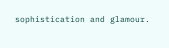sophistication and glamour.